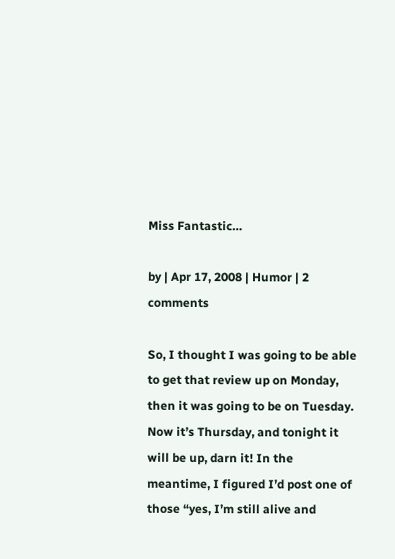Miss Fantastic…

by | Apr 17, 2008 | Humor | 2 comments

So, I thought I was going to be able to get that review up on Monday, then it was going to be on Tuesday. Now it’s Thursday, and tonight it will be up, darn it! In the meantime, I figured I’d post one of those “yes, I’m still alive and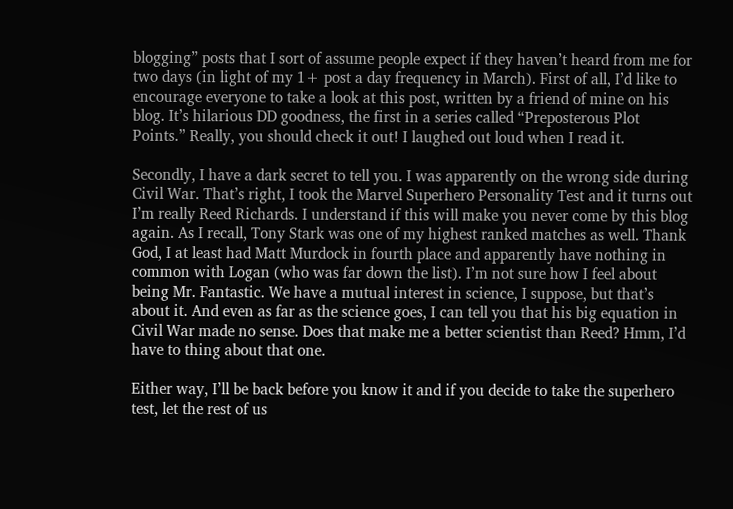blogging” posts that I sort of assume people expect if they haven’t heard from me for two days (in light of my 1+ post a day frequency in March). First of all, I’d like to encourage everyone to take a look at this post, written by a friend of mine on his blog. It’s hilarious DD goodness, the first in a series called “Preposterous Plot Points.” Really, you should check it out! I laughed out loud when I read it.

Secondly, I have a dark secret to tell you. I was apparently on the wrong side during Civil War. That’s right, I took the Marvel Superhero Personality Test and it turns out I’m really Reed Richards. I understand if this will make you never come by this blog again. As I recall, Tony Stark was one of my highest ranked matches as well. Thank God, I at least had Matt Murdock in fourth place and apparently have nothing in common with Logan (who was far down the list). I’m not sure how I feel about being Mr. Fantastic. We have a mutual interest in science, I suppose, but that’s about it. And even as far as the science goes, I can tell you that his big equation in Civil War made no sense. Does that make me a better scientist than Reed? Hmm, I’d have to thing about that one.

Either way, I’ll be back before you know it and if you decide to take the superhero test, let the rest of us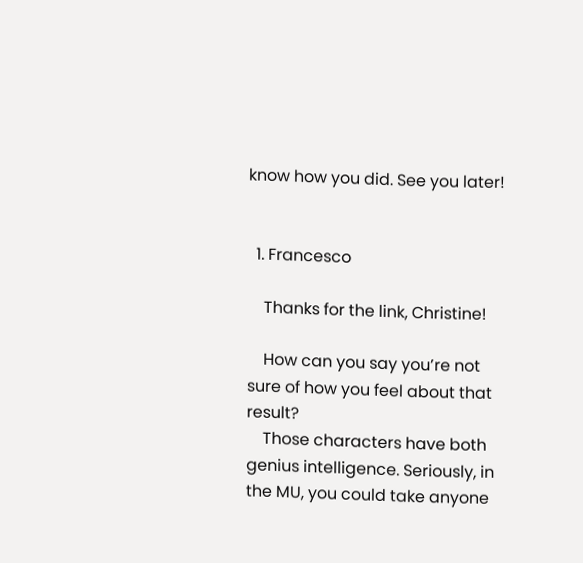know how you did. See you later!


  1. Francesco

    Thanks for the link, Christine!

    How can you say you’re not sure of how you feel about that result?
    Those characters have both genius intelligence. Seriously, in the MU, you could take anyone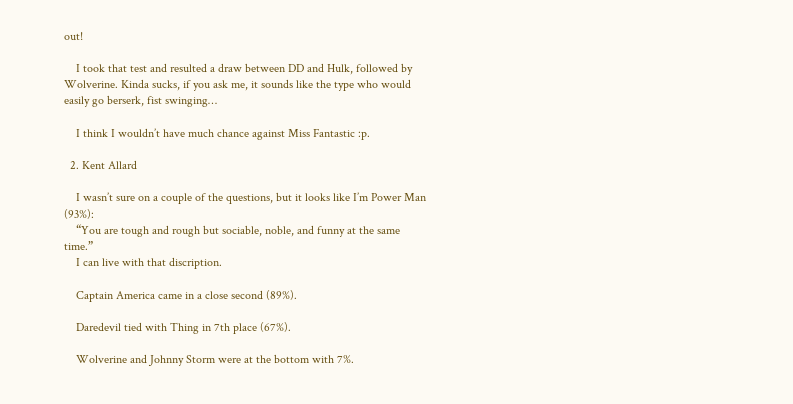out!

    I took that test and resulted a draw between DD and Hulk, followed by Wolverine. Kinda sucks, if you ask me, it sounds like the type who would easily go berserk, fist swinging…

    I think I wouldn’t have much chance against Miss Fantastic :p.

  2. Kent Allard

    I wasn’t sure on a couple of the questions, but it looks like I’m Power Man (93%):
    “You are tough and rough but sociable, noble, and funny at the same time.”
    I can live with that discription.

    Captain America came in a close second (89%).

    Daredevil tied with Thing in 7th place (67%).

    Wolverine and Johnny Storm were at the bottom with 7%.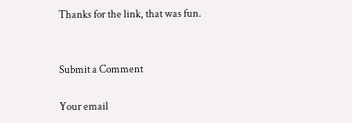Thanks for the link, that was fun.


Submit a Comment

Your email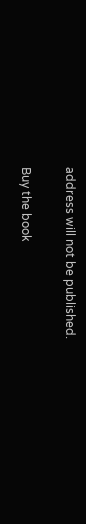address will not be published.

Buy the book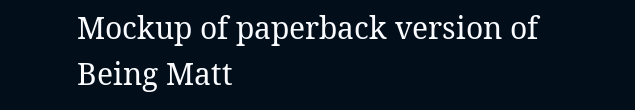Mockup of paperback version of Being Matt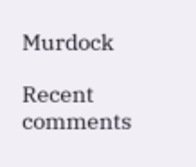Murdock

Recent comments